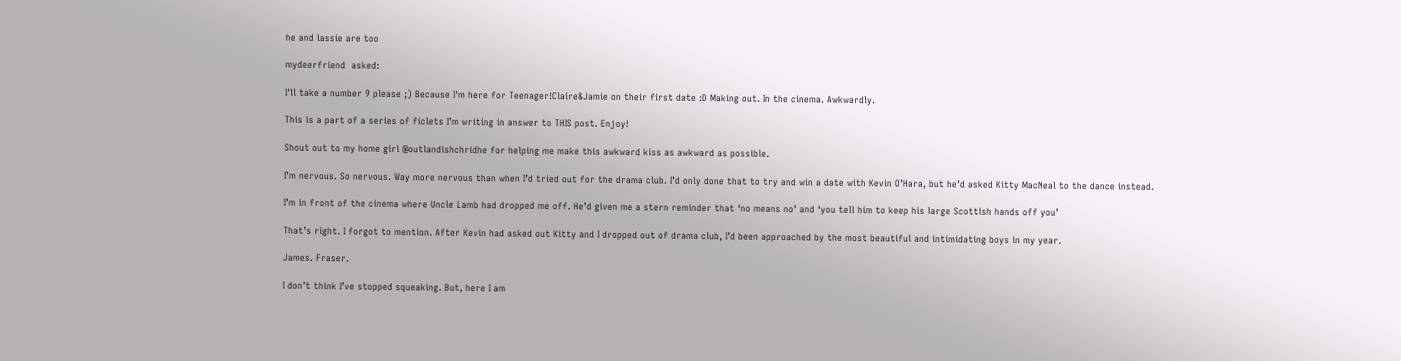he and lassie are too

mydeerfriend  asked:

I'll take a number 9 please ;) Because I'm here for Teenager!Claire&Jamie on their first date :D Making out. In the cinema. Awkwardly.

This is a part of a series of ficlets I’m writing in answer to THIS post. Enjoy!

Shout out to my home girl @outlandishchridhe for helping me make this awkward kiss as awkward as possible.

I’m nervous. So nervous. Way more nervous than when I’d tried out for the drama club. I’d only done that to try and win a date with Kevin O’Hara, but he’d asked Kitty MacNeal to the dance instead.

I’m in front of the cinema where Uncle Lamb had dropped me off. He’d given me a stern reminder that ‘no means no’ and ‘you tell him to keep his large Scottish hands off you’

That’s right. I forgot to mention. After Kevin had asked out Kitty and I dropped out of drama club, I’d been approached by the most beautiful and intimidating boys in my year.

James. Fraser.

I don’t think I’ve stopped squeaking. But, here I am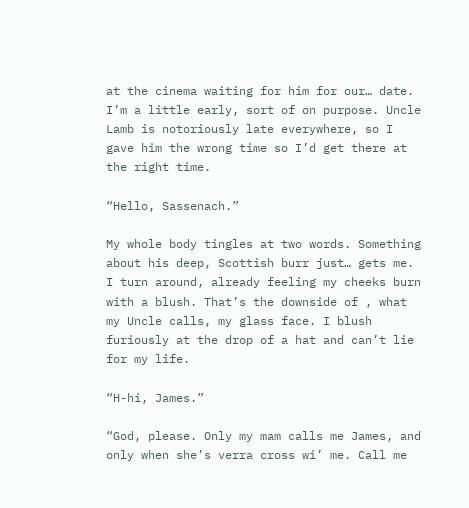at the cinema waiting for him for our… date. I’m a little early, sort of on purpose. Uncle Lamb is notoriously late everywhere, so I gave him the wrong time so I’d get there at the right time.

“Hello, Sassenach.”

My whole body tingles at two words. Something about his deep, Scottish burr just… gets me. I turn around, already feeling my cheeks burn with a blush. That’s the downside of , what my Uncle calls, my glass face. I blush furiously at the drop of a hat and can’t lie for my life.

“H-hi, James.”

“God, please. Only my mam calls me James, and only when she’s verra cross wi’ me. Call me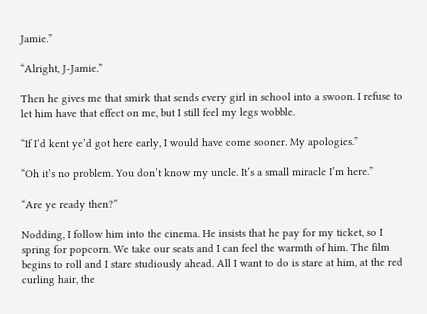Jamie.”

“Alright, J-Jamie.”

Then he gives me that smirk that sends every girl in school into a swoon. I refuse to let him have that effect on me, but I still feel my legs wobble.

“If I’d kent ye’d got here early, I would have come sooner. My apologies.”

“Oh it’s no problem. You don’t know my uncle. It’s a small miracle I’m here.”

“Are ye ready then?”

Nodding, I follow him into the cinema. He insists that he pay for my ticket, so I spring for popcorn. We take our seats and I can feel the warmth of him. The film begins to roll and I stare studiously ahead. All I want to do is stare at him, at the red curling hair, the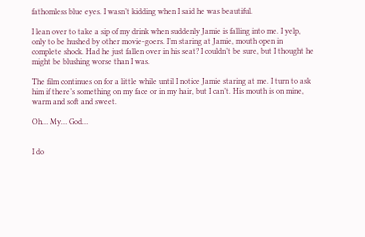fathomless blue eyes. I wasn’t kidding when I said he was beautiful.

I lean over to take a sip of my drink when suddenly Jamie is falling into me. I yelp, only to be hushed by other movie-goers. I’m staring at Jamie, mouth open in complete shock. Had he just fallen over in his seat? I couldn’t be sure, but I thought he might be blushing worse than I was.

The film continues on for a little while until I notice Jamie staring at me. I turn to ask him if there’s something on my face or in my hair, but I can’t. His mouth is on mine, warm and soft and sweet.

Oh… My… God…


I do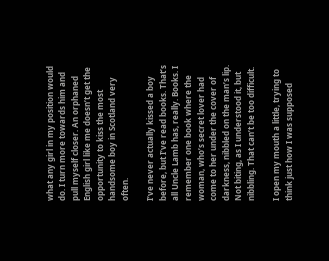what any girl in my position would do. I turn more towards him and pull myself closer. An orphaned English girl like me doesn’t get the opportunity to kiss the most handsome boy in Scotland very often.

I’ve never actually kissed a boy before, but I’ve read books. That’s all Uncle Lamb has, really. Books. I remember one book where the woman, who’s secret lover had come to her under the cover of darkness, nibbled on the man’s lip. Not biting, as I understood it, but nibbling. That can’t be too difficult.

I open my mouth a little, trying to think just how I was supposed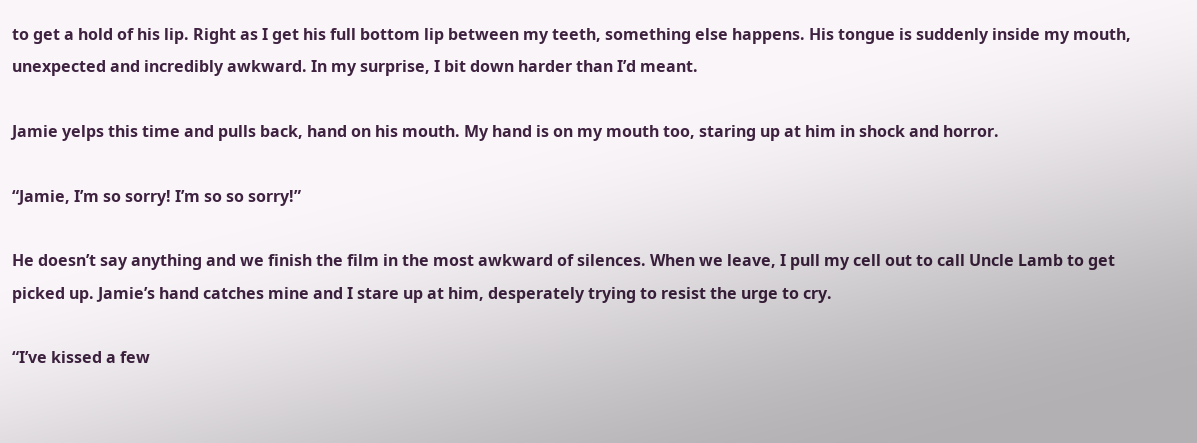to get a hold of his lip. Right as I get his full bottom lip between my teeth, something else happens. His tongue is suddenly inside my mouth, unexpected and incredibly awkward. In my surprise, I bit down harder than I’d meant.

Jamie yelps this time and pulls back, hand on his mouth. My hand is on my mouth too, staring up at him in shock and horror.

“Jamie, I’m so sorry! I’m so so sorry!”

He doesn’t say anything and we finish the film in the most awkward of silences. When we leave, I pull my cell out to call Uncle Lamb to get picked up. Jamie’s hand catches mine and I stare up at him, desperately trying to resist the urge to cry.

“I’ve kissed a few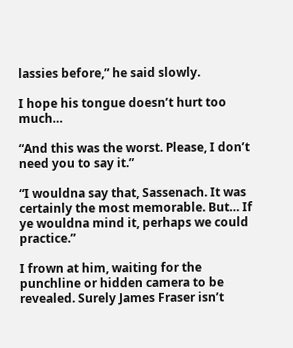lassies before,” he said slowly.

I hope his tongue doesn’t hurt too much…

“And this was the worst. Please, I don’t need you to say it.”

“I wouldna say that, Sassenach. It was certainly the most memorable. But… If ye wouldna mind it, perhaps we could practice.”

I frown at him, waiting for the punchline or hidden camera to be revealed. Surely James Fraser isn’t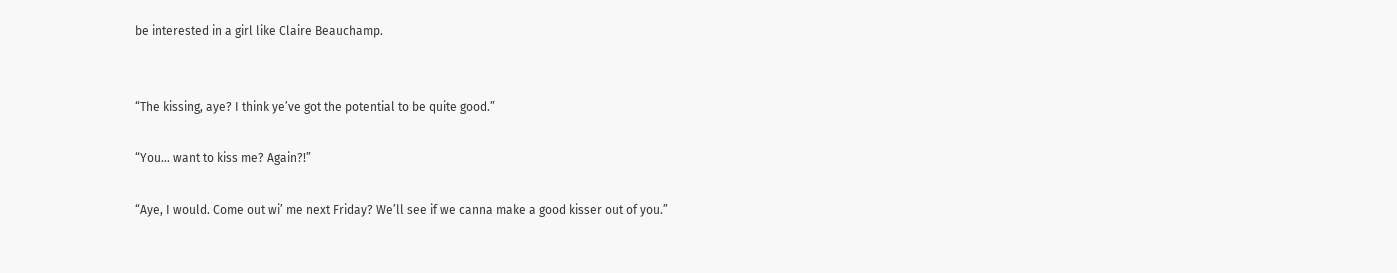be interested in a girl like Claire Beauchamp.


“The kissing, aye? I think ye’ve got the potential to be quite good.”

“You… want to kiss me? Again?!”

“Aye, I would. Come out wi’ me next Friday? We’ll see if we canna make a good kisser out of you.”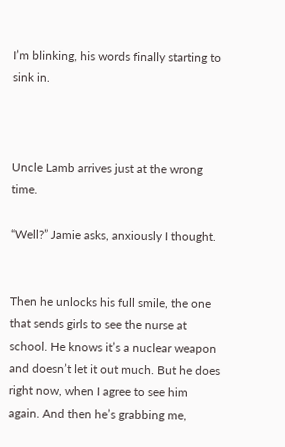I’m blinking, his words finally starting to sink in.



Uncle Lamb arrives just at the wrong time.

“Well?” Jamie asks, anxiously I thought.


Then he unlocks his full smile, the one that sends girls to see the nurse at school. He knows it’s a nuclear weapon and doesn’t let it out much. But he does right now, when I agree to see him again. And then he’s grabbing me,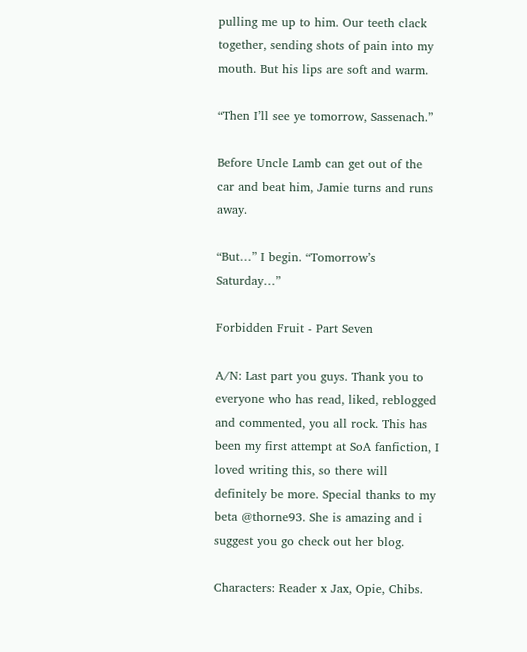pulling me up to him. Our teeth clack together, sending shots of pain into my mouth. But his lips are soft and warm.

“Then I’ll see ye tomorrow, Sassenach.”

Before Uncle Lamb can get out of the car and beat him, Jamie turns and runs away.

“But…” I begin. “Tomorrow’s Saturday…”

Forbidden Fruit - Part Seven

A/N: Last part you guys. Thank you to everyone who has read, liked, reblogged and commented, you all rock. This has been my first attempt at SoA fanfiction, I loved writing this, so there will definitely be more. Special thanks to my beta @thorne93. She is amazing and i suggest you go check out her blog.

Characters: Reader x Jax, Opie, Chibs.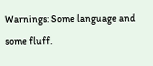Warnings: Some language and some fluff.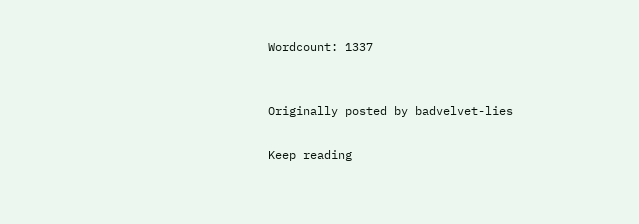Wordcount: 1337


Originally posted by badvelvet-lies

Keep reading